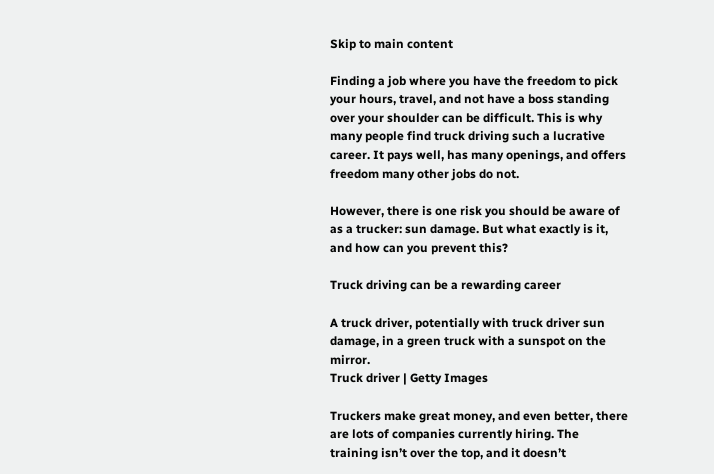Skip to main content

Finding a job where you have the freedom to pick your hours, travel, and not have a boss standing over your shoulder can be difficult. This is why many people find truck driving such a lucrative career. It pays well, has many openings, and offers freedom many other jobs do not.

However, there is one risk you should be aware of as a trucker: sun damage. But what exactly is it, and how can you prevent this?

Truck driving can be a rewarding career

A truck driver, potentially with truck driver sun damage, in a green truck with a sunspot on the mirror.
Truck driver | Getty Images

Truckers make great money, and even better, there are lots of companies currently hiring. The training isn’t over the top, and it doesn’t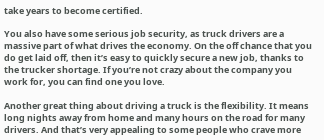take years to become certified.

You also have some serious job security, as truck drivers are a massive part of what drives the economy. On the off chance that you do get laid off, then it’s easy to quickly secure a new job, thanks to the trucker shortage. If you’re not crazy about the company you work for, you can find one you love.

Another great thing about driving a truck is the flexibility. It means long nights away from home and many hours on the road for many drivers. And that’s very appealing to some people who crave more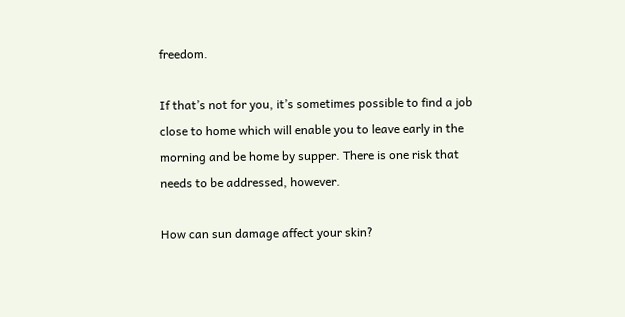freedom.

If that’s not for you, it’s sometimes possible to find a job close to home which will enable you to leave early in the morning and be home by supper. There is one risk that needs to be addressed, however.

How can sun damage affect your skin?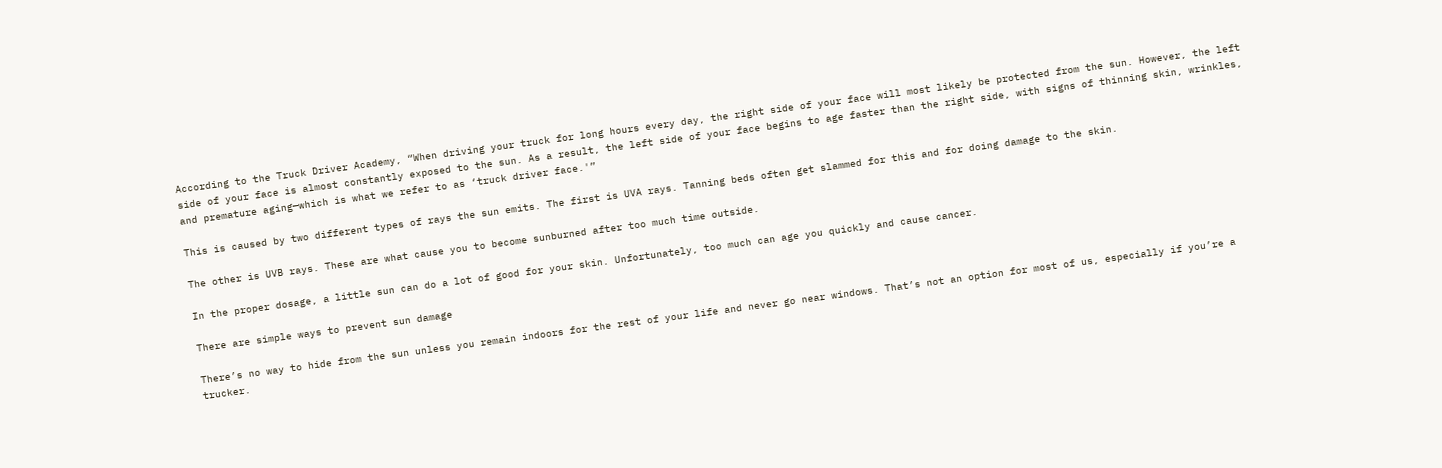According to the Truck Driver Academy, “When driving your truck for long hours every day, the right side of your face will most likely be protected from the sun. However, the left side of your face is almost constantly exposed to the sun. As a result, the left side of your face begins to age faster than the right side, with signs of thinning skin, wrinkles, and premature aging—which is what we refer to as ‘truck driver face.'”

This is caused by two different types of rays the sun emits. The first is UVA rays. Tanning beds often get slammed for this and for doing damage to the skin.

The other is UVB rays. These are what cause you to become sunburned after too much time outside.

In the proper dosage, a little sun can do a lot of good for your skin. Unfortunately, too much can age you quickly and cause cancer.

There are simple ways to prevent sun damage

There’s no way to hide from the sun unless you remain indoors for the rest of your life and never go near windows. That’s not an option for most of us, especially if you’re a trucker.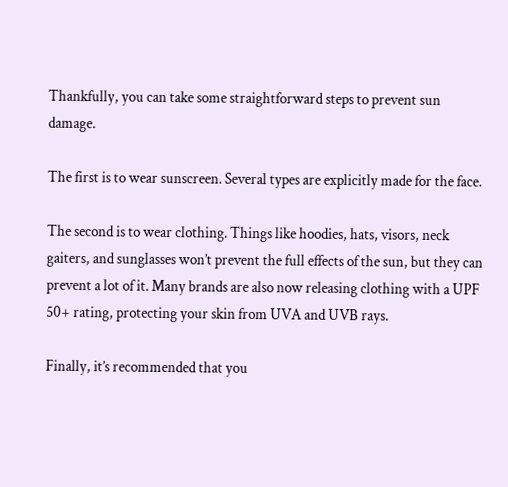Thankfully, you can take some straightforward steps to prevent sun damage.

The first is to wear sunscreen. Several types are explicitly made for the face.

The second is to wear clothing. Things like hoodies, hats, visors, neck gaiters, and sunglasses won’t prevent the full effects of the sun, but they can prevent a lot of it. Many brands are also now releasing clothing with a UPF 50+ rating, protecting your skin from UVA and UVB rays.

Finally, it’s recommended that you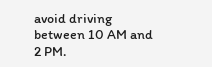avoid driving between 10 AM and 2 PM.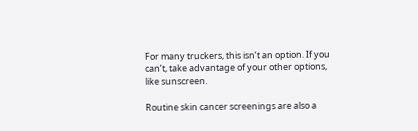For many truckers, this isn’t an option. If you can’t, take advantage of your other options, like sunscreen.

Routine skin cancer screenings are also a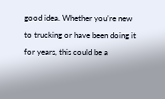good idea. Whether you’re new to trucking or have been doing it for years, this could be a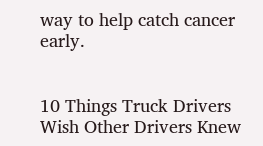way to help catch cancer early.


10 Things Truck Drivers Wish Other Drivers Knew